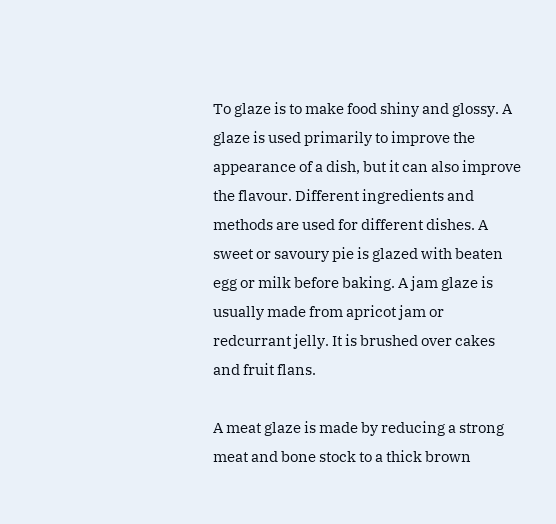To glaze is to make food shiny and glossy. A glaze is used primarily to improve the appearance of a dish, but it can also improve the flavour. Different ingredients and methods are used for different dishes. A sweet or savoury pie is glazed with beaten egg or milk before baking. A jam glaze is usually made from apricot jam or redcurrant jelly. It is brushed over cakes and fruit flans.

A meat glaze is made by reducing a strong meat and bone stock to a thick brown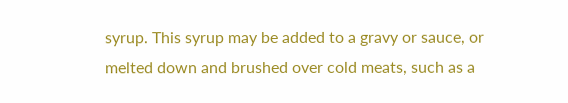syrup. This syrup may be added to a gravy or sauce, or melted down and brushed over cold meats, such as a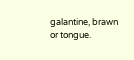galantine, brawn or tongue.